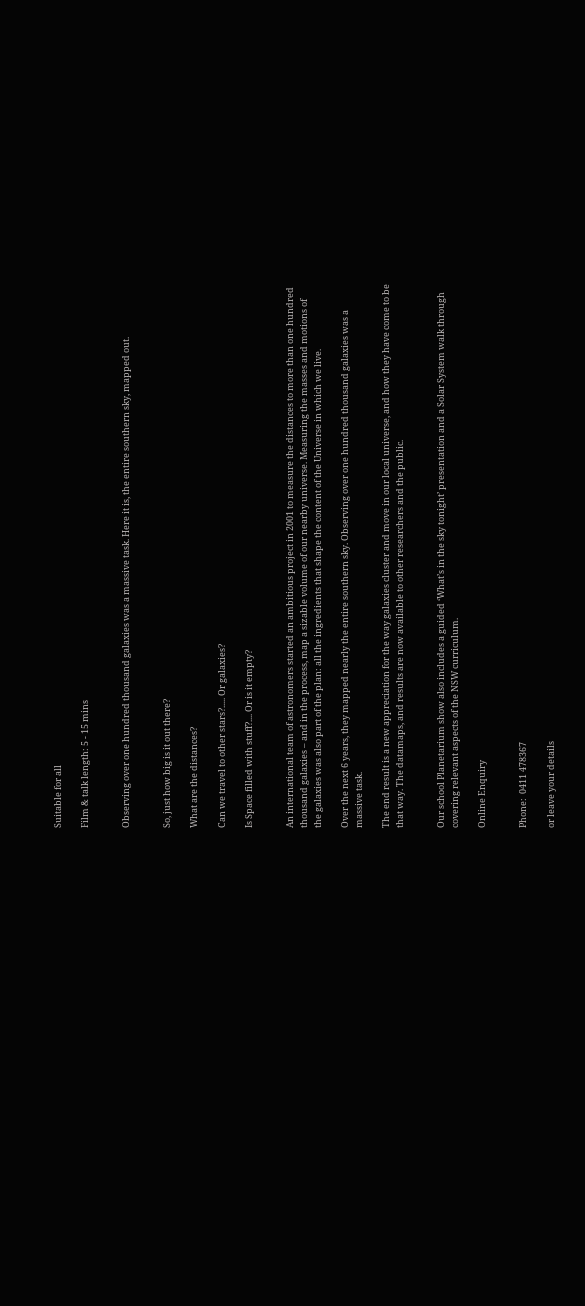Suitable for all

Film & talk length: 5 - 15 mins


Observing over one hundred thousand galaxies was a massive task. Here it is, the entire southern sky, mapped out.


So, just how big is it out there?

What are the distances?

Can we travel to other stars?..... Or galaxies?

Is Space filled with stuff?.... Or is it empty?


An international team of astronomers started an ambitious project in 2001 to measure the distances to more than one hundred thousand galaxies – and in the process, map a sizable volume of our nearby universe. Measuring the masses and motions of the galaxies was also part of the plan: all the ingredients that shape the content of the Universe in which we live.

Over the next 6 years, they mapped nearly the entire southern sky. Observing over one hundred thousand galaxies was a massive task.

The end result is a new appreciation for the way galaxies cluster and move in our local universe, and how they have come to be that way. The datamaps, and results are now available to other researchers and the public.


Our school Planetarium show also includes a guided ‘What’s in the sky tonight’ presentation and a Solar System walk through covering relevant aspects of the NSW curriculum.

Online Enquiry


Phone:  0411 478367

or leave your details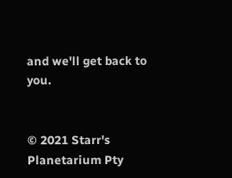and we'll get back to you.


© 2021 Starr's Planetarium Pty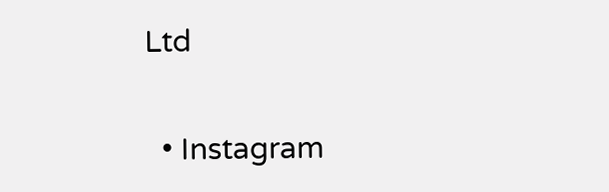Ltd


  • Instagram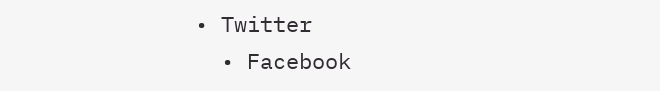• Twitter
  • Facebook